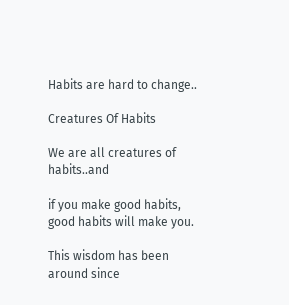Habits are hard to change..

Creatures Of Habits

We are all creatures of habits..and

if you make good habits, good habits will make you.

This wisdom has been around since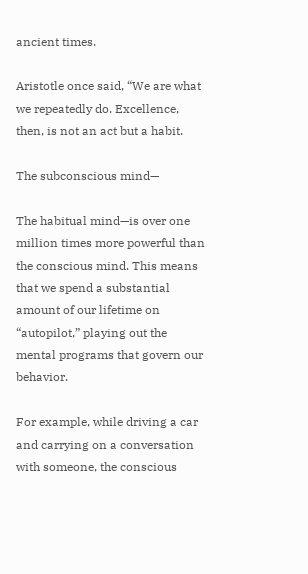ancient times.

Aristotle once said, “We are what we repeatedly do. Excellence, then, is not an act but a habit.

The subconscious mind—

The habitual mind—is over one million times more powerful than the conscious mind. This means that we spend a substantial amount of our lifetime on “autopilot,” playing out the mental programs that govern our behavior.

For example, while driving a car and carrying on a conversation with someone, the conscious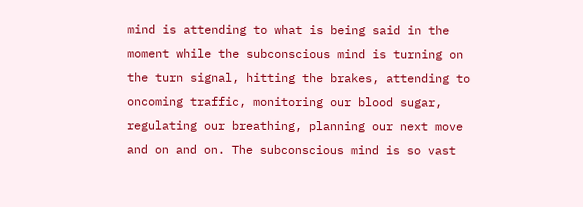mind is attending to what is being said in the moment while the subconscious mind is turning on the turn signal, hitting the brakes, attending to oncoming traffic, monitoring our blood sugar, regulating our breathing, planning our next move and on and on. The subconscious mind is so vast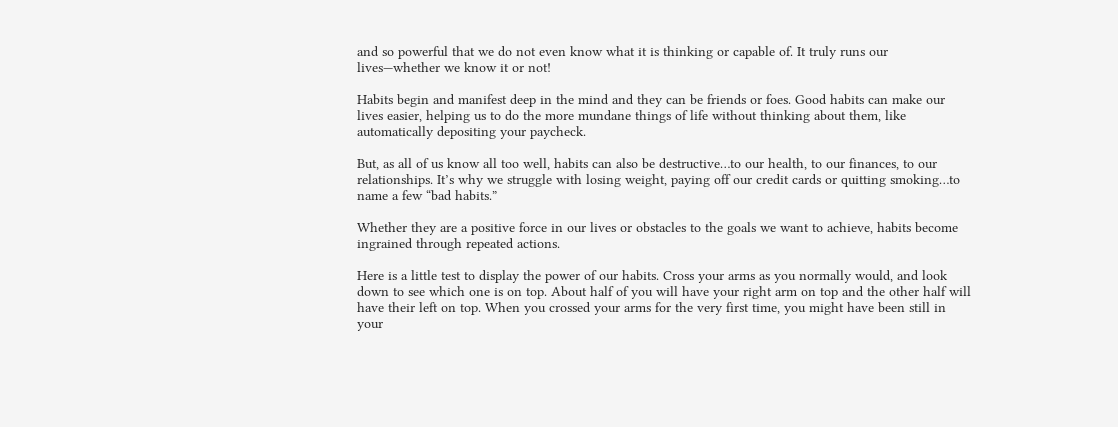and so powerful that we do not even know what it is thinking or capable of. It truly runs our lives—whether we know it or not!

Habits begin and manifest deep in the mind and they can be friends or foes. Good habits can make our lives easier, helping us to do the more mundane things of life without thinking about them, like automatically depositing your paycheck.

But, as all of us know all too well, habits can also be destructive…to our health, to our finances, to our relationships. It’s why we struggle with losing weight, paying off our credit cards or quitting smoking…to name a few “bad habits.”

Whether they are a positive force in our lives or obstacles to the goals we want to achieve, habits become ingrained through repeated actions.

Here is a little test to display the power of our habits. Cross your arms as you normally would, and look down to see which one is on top. About half of you will have your right arm on top and the other half will have their left on top. When you crossed your arms for the very first time, you might have been still in your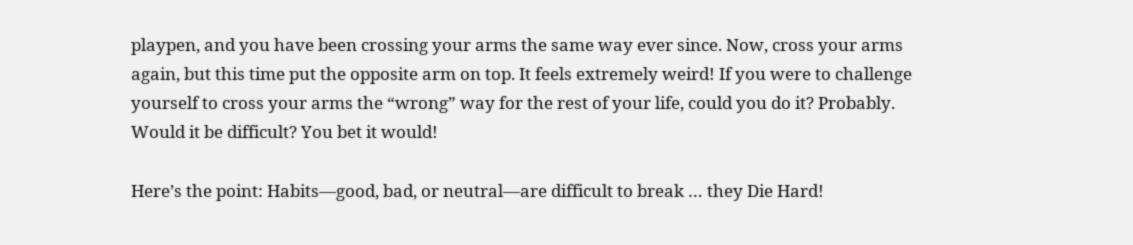playpen, and you have been crossing your arms the same way ever since. Now, cross your arms again, but this time put the opposite arm on top. It feels extremely weird! If you were to challenge yourself to cross your arms the “wrong” way for the rest of your life, could you do it? Probably. Would it be difficult? You bet it would!

Here’s the point: Habits—good, bad, or neutral—are difficult to break … they Die Hard!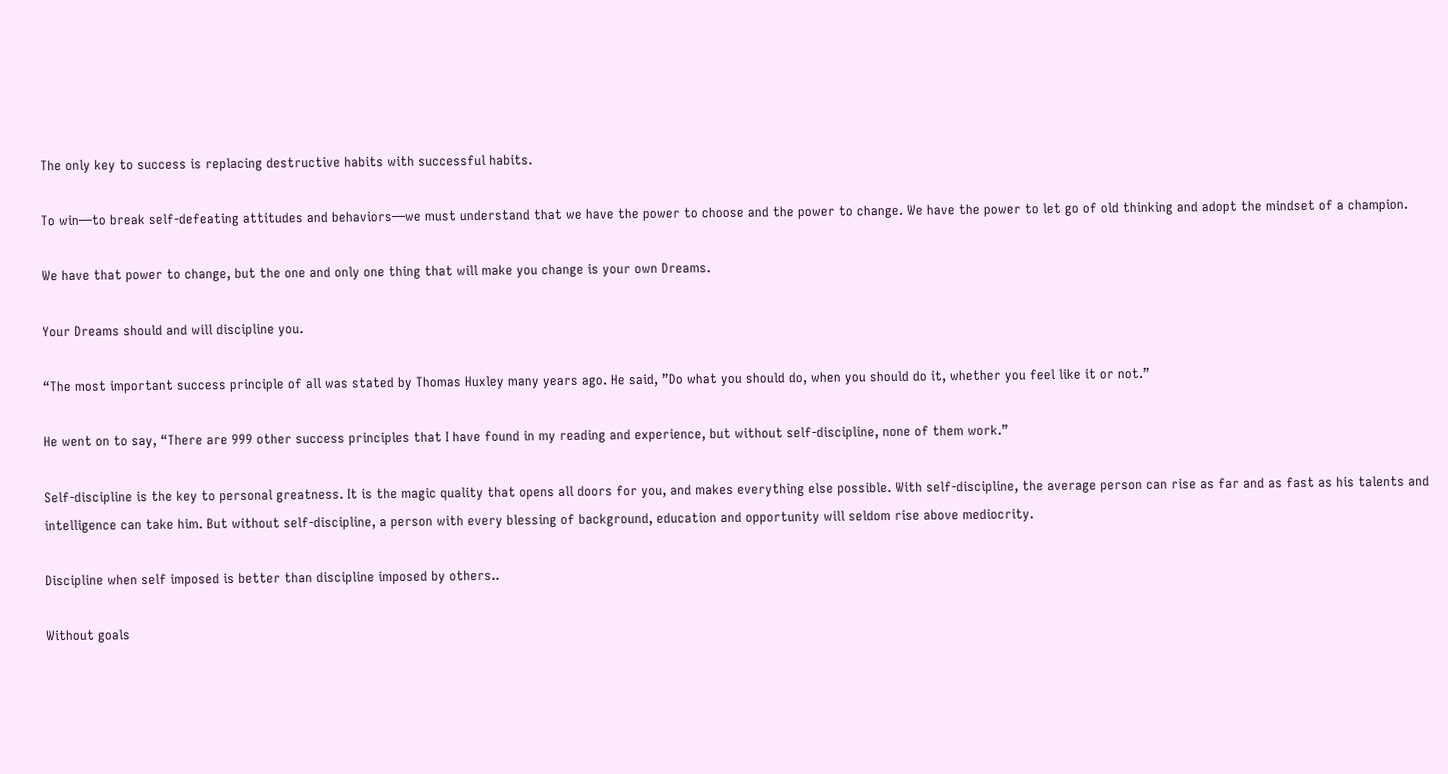The only key to success is replacing destructive habits with successful habits.

To win—to break self-defeating attitudes and behaviors—we must understand that we have the power to choose and the power to change. We have the power to let go of old thinking and adopt the mindset of a champion.

We have that power to change, but the one and only one thing that will make you change is your own Dreams.

Your Dreams should and will discipline you.

“The most important success principle of all was stated by Thomas Huxley many years ago. He said, ”Do what you should do, when you should do it, whether you feel like it or not.”

He went on to say, “There are 999 other success principles that I have found in my reading and experience, but without self-discipline, none of them work.”

Self-discipline is the key to personal greatness. It is the magic quality that opens all doors for you, and makes everything else possible. With self-discipline, the average person can rise as far and as fast as his talents and intelligence can take him. But without self-discipline, a person with every blessing of background, education and opportunity will seldom rise above mediocrity.

Discipline when self imposed is better than discipline imposed by others..

Without goals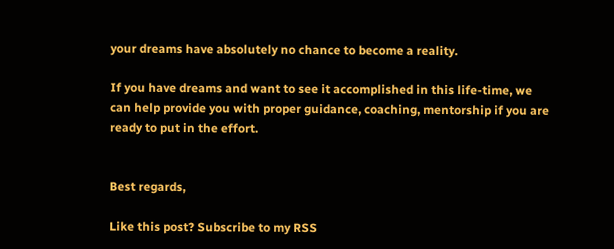your dreams have absolutely no chance to become a reality.

If you have dreams and want to see it accomplished in this life-time, we can help provide you with proper guidance, coaching, mentorship if you are ready to put in the effort.


Best regards,

Like this post? Subscribe to my RSS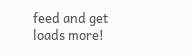feed and get loads more!